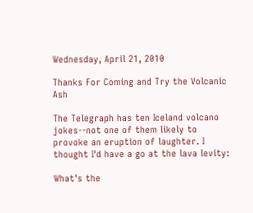Wednesday, April 21, 2010

Thanks For Coming and Try the Volcanic Ash

The Telegraph has ten Iceland volcano jokes--not one of them likely to provoke an eruption of laughter. I thought I'd have a go at the lava levity:

What's the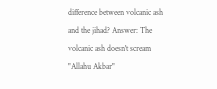difference between volcanic ash and the jihad? Answer: The volcanic ash doesn't scream "Allahu Akbar"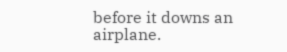before it downs an airplane.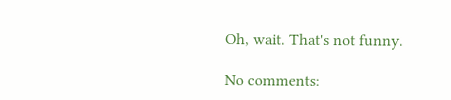Oh, wait. That's not funny.

No comments: